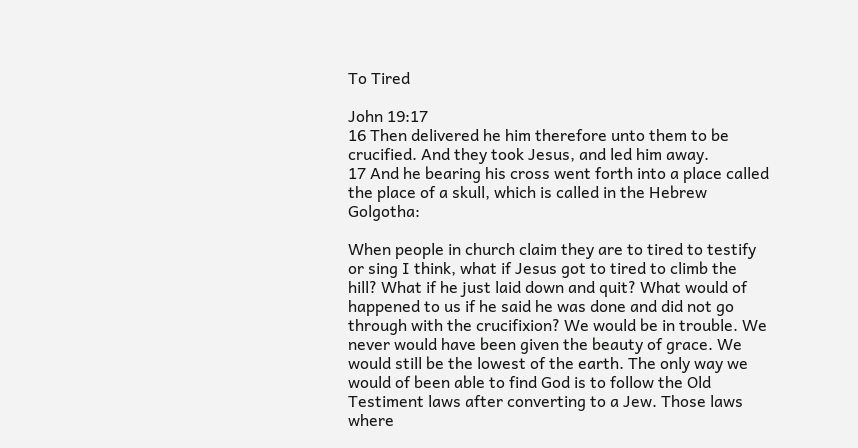To Tired

John 19:17
16 Then delivered he him therefore unto them to be crucified. And they took Jesus, and led him away.
17 And he bearing his cross went forth into a place called the place of a skull, which is called in the Hebrew Golgotha:

When people in church claim they are to tired to testify or sing I think, what if Jesus got to tired to climb the hill? What if he just laid down and quit? What would of happened to us if he said he was done and did not go through with the crucifixion? We would be in trouble. We never would have been given the beauty of grace. We would still be the lowest of the earth. The only way we would of been able to find God is to follow the Old Testiment laws after converting to a Jew. Those laws where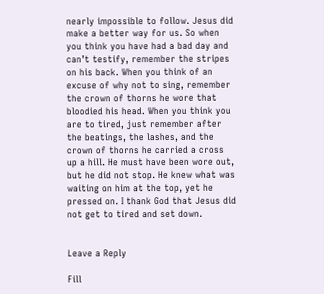nearly impossible to follow. Jesus did make a better way for us. So when you think you have had a bad day and can’t testify, remember the stripes on his back. When you think of an excuse of why not to sing, remember the crown of thorns he wore that bloodied his head. When you think you are to tired, just remember after the beatings, the lashes, and the crown of thorns he carried a cross up a hill. He must have been wore out, but he did not stop. He knew what was waiting on him at the top, yet he pressed on. I thank God that Jesus did not get to tired and set down.


Leave a Reply

Fill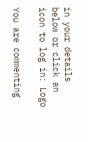in your details below or click an icon to log in: Logo

You are commenting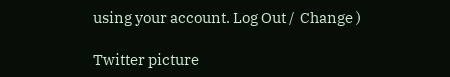using your account. Log Out /  Change )

Twitter picture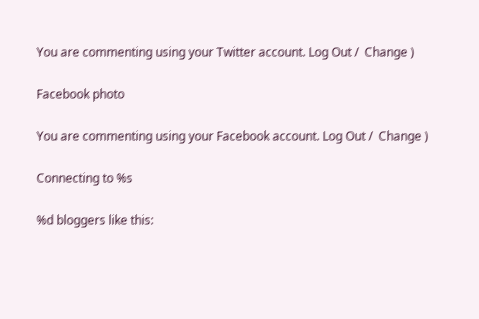You are commenting using your Twitter account. Log Out /  Change )

Facebook photo

You are commenting using your Facebook account. Log Out /  Change )

Connecting to %s

%d bloggers like this: